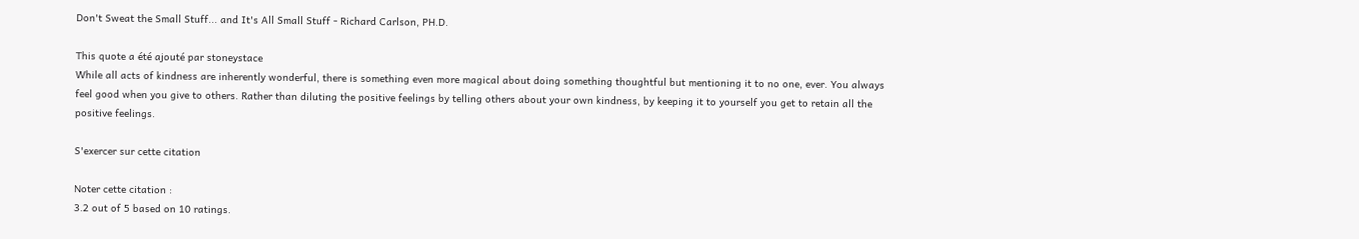Don't Sweat the Small Stuff... and It's All Small Stuff - Richard Carlson, PH.D.

This quote a été ajouté par stoneystace
While all acts of kindness are inherently wonderful, there is something even more magical about doing something thoughtful but mentioning it to no one, ever. You always feel good when you give to others. Rather than diluting the positive feelings by telling others about your own kindness, by keeping it to yourself you get to retain all the positive feelings.

S'exercer sur cette citation

Noter cette citation :
3.2 out of 5 based on 10 ratings.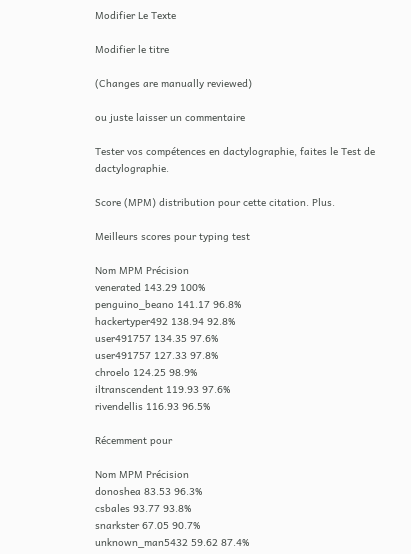Modifier Le Texte

Modifier le titre

(Changes are manually reviewed)

ou juste laisser un commentaire

Tester vos compétences en dactylographie, faites le Test de dactylographie.

Score (MPM) distribution pour cette citation. Plus.

Meilleurs scores pour typing test

Nom MPM Précision
venerated 143.29 100%
penguino_beano 141.17 96.8%
hackertyper492 138.94 92.8%
user491757 134.35 97.6%
user491757 127.33 97.8%
chroelo 124.25 98.9%
iltranscendent 119.93 97.6%
rivendellis 116.93 96.5%

Récemment pour

Nom MPM Précision
donoshea 83.53 96.3%
csbales 93.77 93.8%
snarkster 67.05 90.7%
unknown_man5432 59.62 87.4%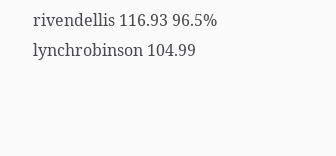rivendellis 116.93 96.5%
lynchrobinson 104.99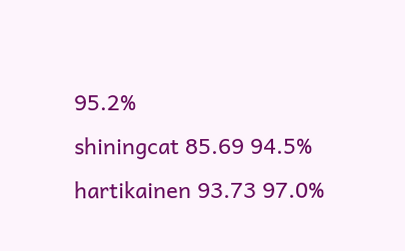95.2%
shiningcat 85.69 94.5%
hartikainen 93.73 97.0%